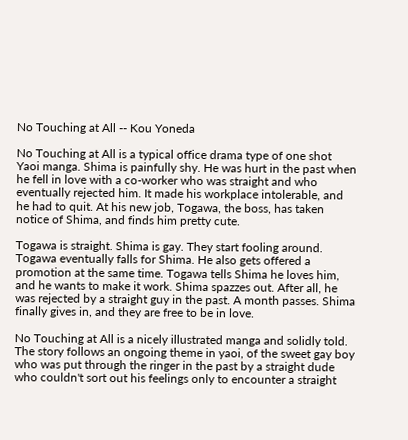No Touching at All -- Kou Yoneda

No Touching at All is a typical office drama type of one shot Yaoi manga. Shima is painfully shy. He was hurt in the past when he fell in love with a co-worker who was straight and who eventually rejected him. It made his workplace intolerable, and he had to quit. At his new job, Togawa, the boss, has taken notice of Shima, and finds him pretty cute.

Togawa is straight. Shima is gay. They start fooling around. Togawa eventually falls for Shima. He also gets offered a promotion at the same time. Togawa tells Shima he loves him, and he wants to make it work. Shima spazzes out. After all, he was rejected by a straight guy in the past. A month passes. Shima finally gives in, and they are free to be in love.

No Touching at All is a nicely illustrated manga and solidly told. The story follows an ongoing theme in yaoi, of the sweet gay boy who was put through the ringer in the past by a straight dude who couldn't sort out his feelings only to encounter a straight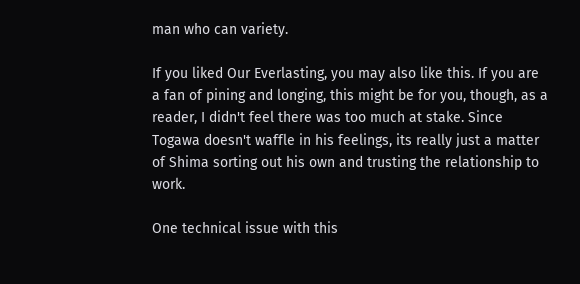man who can variety.

If you liked Our Everlasting, you may also like this. If you are a fan of pining and longing, this might be for you, though, as a reader, I didn't feel there was too much at stake. Since Togawa doesn't waffle in his feelings, its really just a matter of Shima sorting out his own and trusting the relationship to work.

One technical issue with this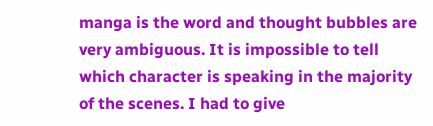manga is the word and thought bubbles are very ambiguous. It is impossible to tell which character is speaking in the majority of the scenes. I had to give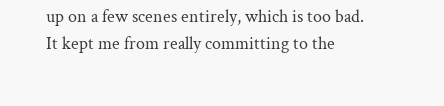up on a few scenes entirely, which is too bad. It kept me from really committing to the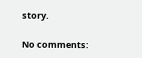story.

No comments: